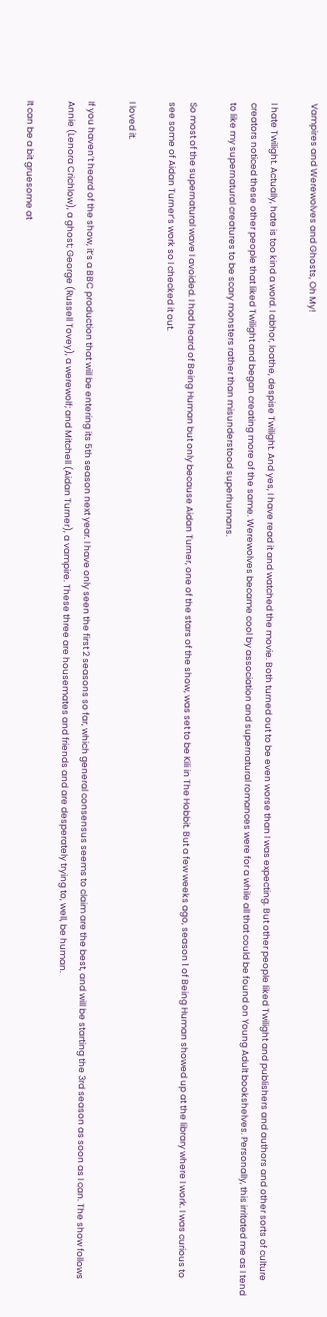Vampires and Werewolves and Ghosts, Oh My!

I hate Twilight. Actually, hate is too kind a word. I abhor, loathe, despise Twilight. And yes, I have read it and watched the movie. Both turned out to be even worse than I was expecting. But other people liked Twilight and publishers and authors and other sorts of culture creators noticed these other people that liked Twilight and began creating more of the same. Werewolves became cool by association and supernatural romances were for a while all that could be found on Young Adult bookshelves. Personally, this irritated me as I tend to like my supernatural creatures to be scary monsters rather than misunderstood superhumans.

So most of the supernatural wave I avoided. I had heard of Being Human but only because Aidan Turner, one of the stars of the show, was set to be Kili in The Hobbit. But a few weeks ago, season 1 of Being Human showed up at the library where I work. I was curious to see some of Aidan Turner’s work so I checked it out.

I loved it.

If you haven’t heard of the show, it’s a BBC production that will be entering its 5th season next year. I have only seen the first 2 seasons so far, which general consensus seems to claim are the best, and will be starting the 3rd season as soon as I can. The show follows Annie (Lenora Crichlow), a ghost; George (Russell Tovey), a werewolf; and Mitchell (Aidan Turner), a vampire. These three are housemates and friends and are desperately trying to, well, be human.

It can be a bit gruesome at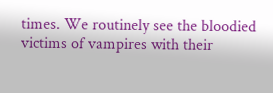times. We routinely see the bloodied victims of vampires with their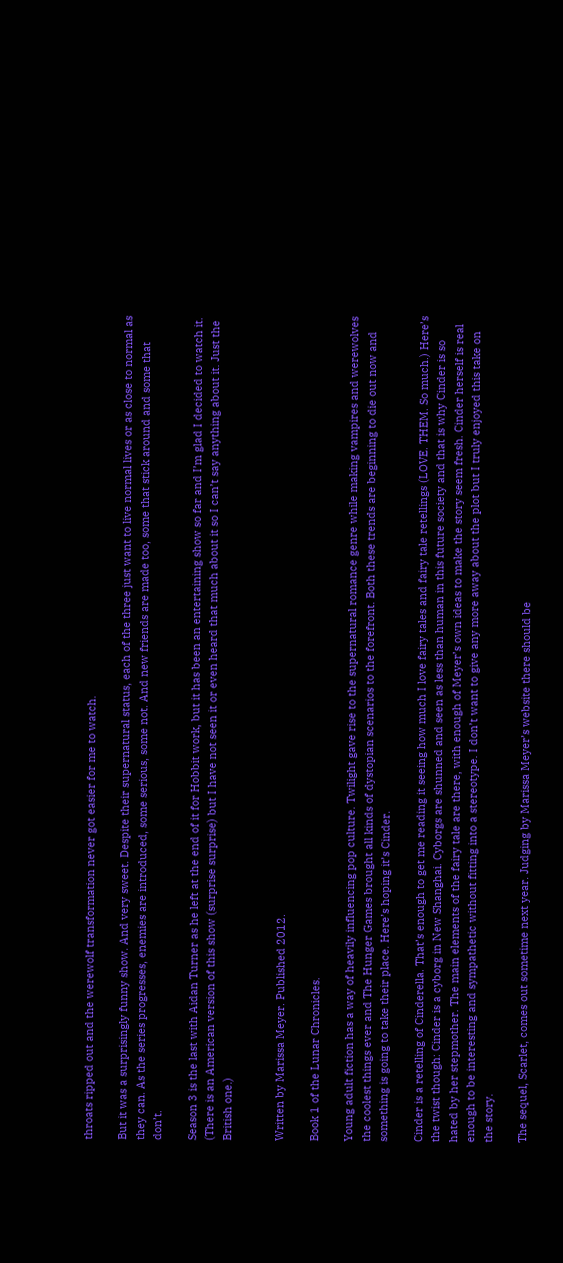throats ripped out and the werewolf transformation never got easier for me to watch.

But it was a surprisingly funny show. And very sweet. Despite their supernatural status, each of the three just want to live normal lives or as close to normal as they can. As the series progresses, enemies are introduced, some serious, some not. And new friends are made too, some that stick around and some that don’t.

Season 3 is the last with Aidan Turner as he left at the end of it for Hobbit work, but it has been an entertaining show so far and I’m glad I decided to watch it.
(There is an American version of this show (surprise surprise) but I have not seen it or even heard that much about it so I can’t say anything about it. Just the British one.)


Written by Marissa Meyer. Published 2012.

Book 1 of the Lunar Chronicles.

Young adult fiction has a way of heavily influencing pop culture. Twilight gave rise to the supernatural romance genre while making vampires and werewolves the coolest things ever and The Hunger Games brought all kinds of dystopian scenarios to the forefront. Both these trends are beginning to die out now and something is going to take their place. Here’s hoping it’s Cinder.

Cinder is a retelling of Cinderella. That’s enough to get me reading it seeing how much I love fairy tales and fairy tale retellings (LOVE. THEM. So much.) Here’s the twist though: Cinder is a cyborg in New Shanghai. Cyborgs are shunned and seen as less than human in this future society and that is why Cinder is so hated by her stepmother. The main elements of the fairy tale are there, with enough of Meyer’s own ideas to make the story seem fresh. Cinder herself is real enough to be interesting and sympathetic without fitting into a stereotype. I don’t want to give any more away about the plot but I truly enjoyed this take on the story.

The sequel, Scarlet, comes out sometime next year. Judging by Marissa Meyer’s website there should be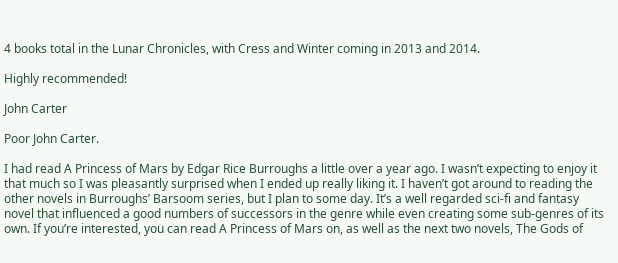4 books total in the Lunar Chronicles, with Cress and Winter coming in 2013 and 2014.

Highly recommended!

John Carter

Poor John Carter.

I had read A Princess of Mars by Edgar Rice Burroughs a little over a year ago. I wasn’t expecting to enjoy it that much so I was pleasantly surprised when I ended up really liking it. I haven’t got around to reading the other novels in Burroughs’ Barsoom series, but I plan to some day. It’s a well regarded sci-fi and fantasy novel that influenced a good numbers of successors in the genre while even creating some sub-genres of its own. If you’re interested, you can read A Princess of Mars on, as well as the next two novels, The Gods of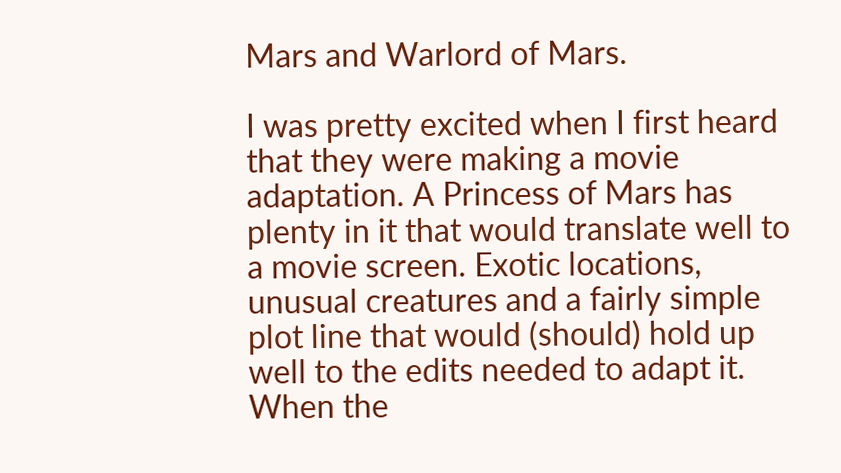Mars and Warlord of Mars.

I was pretty excited when I first heard that they were making a movie adaptation. A Princess of Mars has plenty in it that would translate well to a movie screen. Exotic locations, unusual creatures and a fairly simple plot line that would (should) hold up well to the edits needed to adapt it. When the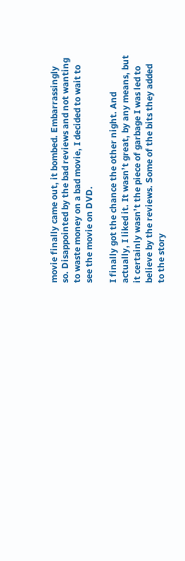movie finally came out, it bombed. Embarrassingly so. Disappointed by the bad reviews and not wanting to waste money on a bad movie, I decided to wait to see the movie on DVD.

I finally got the chance the other night. And actually, I liked it. It wasn’t great, by any means, but it certainly wasn’t the piece of garbage I was led to believe by the reviews. Some of the bits they added to the story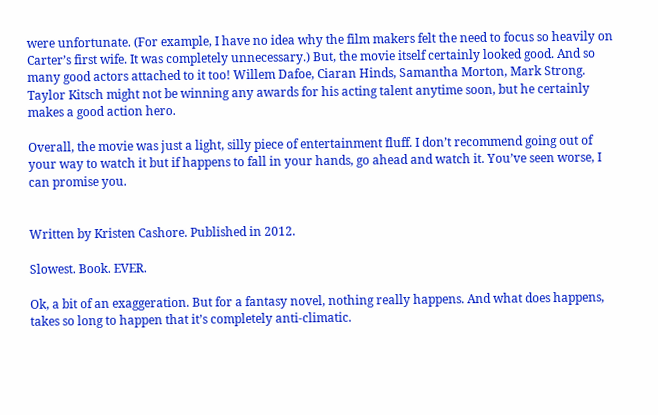were unfortunate. (For example, I have no idea why the film makers felt the need to focus so heavily on Carter’s first wife. It was completely unnecessary.) But, the movie itself certainly looked good. And so many good actors attached to it too! Willem Dafoe, Ciaran Hinds, Samantha Morton, Mark Strong. Taylor Kitsch might not be winning any awards for his acting talent anytime soon, but he certainly makes a good action hero.

Overall, the movie was just a light, silly piece of entertainment fluff. I don’t recommend going out of your way to watch it but if happens to fall in your hands, go ahead and watch it. You’ve seen worse, I can promise you.


Written by Kristen Cashore. Published in 2012.

Slowest. Book. EVER.

Ok, a bit of an exaggeration. But for a fantasy novel, nothing really happens. And what does happens, takes so long to happen that it’s completely anti-climatic.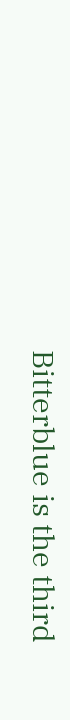Bitterblue is the third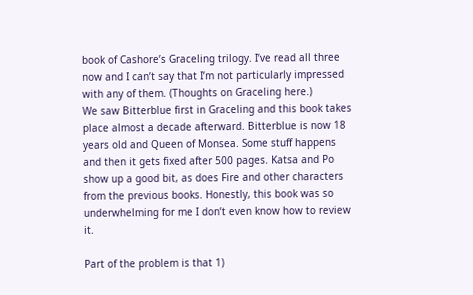book of Cashore’s Graceling trilogy. I’ve read all three now and I can’t say that I’m not particularly impressed with any of them. (Thoughts on Graceling here.)
We saw Bitterblue first in Graceling and this book takes place almost a decade afterward. Bitterblue is now 18 years old and Queen of Monsea. Some stuff happens and then it gets fixed after 500 pages. Katsa and Po show up a good bit, as does Fire and other characters from the previous books. Honestly, this book was so underwhelming for me I don’t even know how to review it.

Part of the problem is that 1)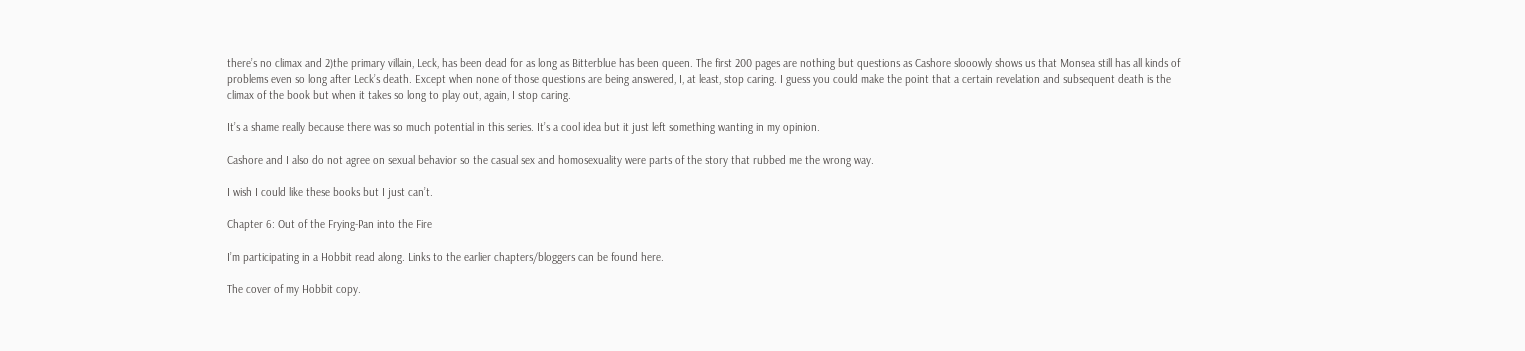there’s no climax and 2)the primary villain, Leck, has been dead for as long as Bitterblue has been queen. The first 200 pages are nothing but questions as Cashore slooowly shows us that Monsea still has all kinds of problems even so long after Leck’s death. Except when none of those questions are being answered, I, at least, stop caring. I guess you could make the point that a certain revelation and subsequent death is the climax of the book but when it takes so long to play out, again, I stop caring.

It’s a shame really because there was so much potential in this series. It’s a cool idea but it just left something wanting in my opinion.

Cashore and I also do not agree on sexual behavior so the casual sex and homosexuality were parts of the story that rubbed me the wrong way.

I wish I could like these books but I just can’t.

Chapter 6: Out of the Frying-Pan into the Fire

I’m participating in a Hobbit read along. Links to the earlier chapters/bloggers can be found here.

The cover of my Hobbit copy.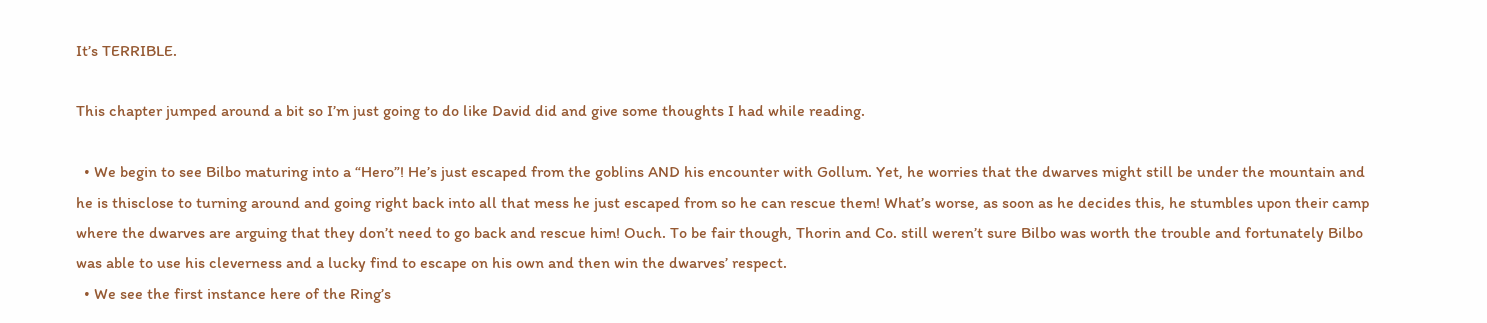It’s TERRIBLE.

This chapter jumped around a bit so I’m just going to do like David did and give some thoughts I had while reading.

  • We begin to see Bilbo maturing into a “Hero”! He’s just escaped from the goblins AND his encounter with Gollum. Yet, he worries that the dwarves might still be under the mountain and he is thisclose to turning around and going right back into all that mess he just escaped from so he can rescue them! What’s worse, as soon as he decides this, he stumbles upon their camp where the dwarves are arguing that they don’t need to go back and rescue him! Ouch. To be fair though, Thorin and Co. still weren’t sure Bilbo was worth the trouble and fortunately Bilbo was able to use his cleverness and a lucky find to escape on his own and then win the dwarves’ respect.
  • We see the first instance here of the Ring’s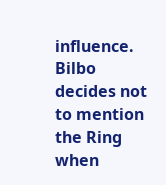influence. Bilbo decides not to mention the Ring when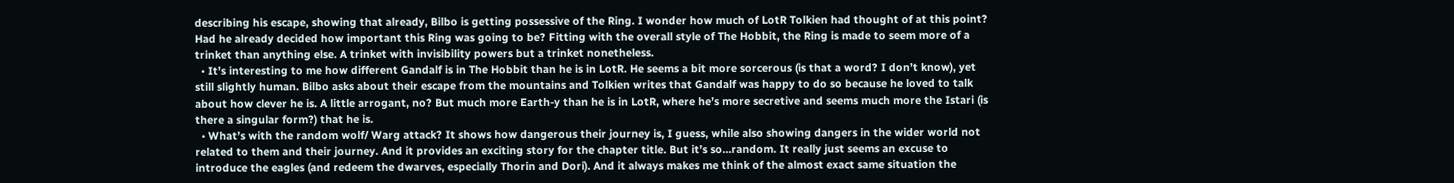describing his escape, showing that already, Bilbo is getting possessive of the Ring. I wonder how much of LotR Tolkien had thought of at this point? Had he already decided how important this Ring was going to be? Fitting with the overall style of The Hobbit, the Ring is made to seem more of a trinket than anything else. A trinket with invisibility powers but a trinket nonetheless.
  • It’s interesting to me how different Gandalf is in The Hobbit than he is in LotR. He seems a bit more sorcerous (is that a word? I don’t know), yet still slightly human. Bilbo asks about their escape from the mountains and Tolkien writes that Gandalf was happy to do so because he loved to talk about how clever he is. A little arrogant, no? But much more Earth-y than he is in LotR, where he’s more secretive and seems much more the Istari (is there a singular form?) that he is.
  • What’s with the random wolf/ Warg attack? It shows how dangerous their journey is, I guess, while also showing dangers in the wider world not related to them and their journey. And it provides an exciting story for the chapter title. But it’s so…random. It really just seems an excuse to introduce the eagles (and redeem the dwarves, especially Thorin and Dori). And it always makes me think of the almost exact same situation the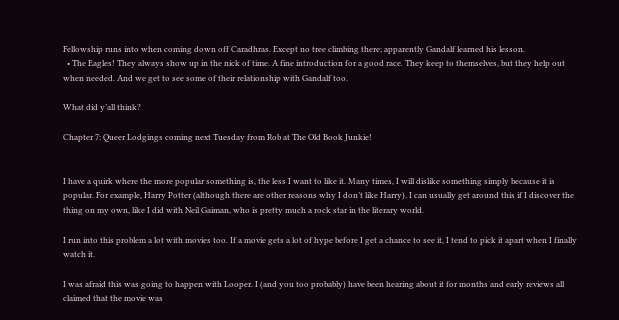Fellowship runs into when coming down off Caradhras. Except no tree climbing there; apparently Gandalf learned his lesson.
  • The Eagles! They always show up in the nick of time. A fine introduction for a good race. They keep to themselves, but they help out when needed. And we get to see some of their relationship with Gandalf too.

What did y’all think?

Chapter 7: Queer Lodgings coming next Tuesday from Rob at The Old Book Junkie!


I have a quirk where the more popular something is, the less I want to like it. Many times, I will dislike something simply because it is popular. For example, Harry Potter (although there are other reasons why I don’t like Harry). I can usually get around this if I discover the thing on my own, like I did with Neil Gaiman, who is pretty much a rock star in the literary world.

I run into this problem a lot with movies too. If a movie gets a lot of hype before I get a chance to see it, I tend to pick it apart when I finally watch it.

I was afraid this was going to happen with Looper. I (and you too probably) have been hearing about it for months and early reviews all claimed that the movie was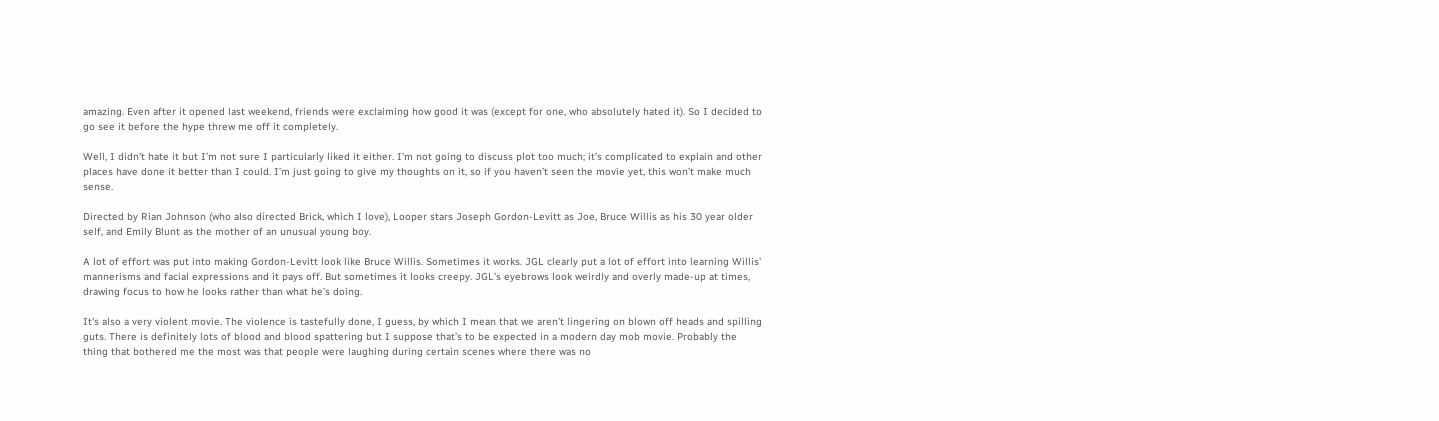amazing. Even after it opened last weekend, friends were exclaiming how good it was (except for one, who absolutely hated it). So I decided to go see it before the hype threw me off it completely.

Well, I didn’t hate it but I’m not sure I particularly liked it either. I’m not going to discuss plot too much; it’s complicated to explain and other places have done it better than I could. I’m just going to give my thoughts on it, so if you haven’t seen the movie yet, this won’t make much sense.

Directed by Rian Johnson (who also directed Brick, which I love), Looper stars Joseph Gordon-Levitt as Joe, Bruce Willis as his 30 year older self, and Emily Blunt as the mother of an unusual young boy.

A lot of effort was put into making Gordon-Levitt look like Bruce Willis. Sometimes it works. JGL clearly put a lot of effort into learning Willis’ mannerisms and facial expressions and it pays off. But sometimes it looks creepy. JGL’s eyebrows look weirdly and overly made-up at times, drawing focus to how he looks rather than what he’s doing.

It’s also a very violent movie. The violence is tastefully done, I guess, by which I mean that we aren’t lingering on blown off heads and spilling guts. There is definitely lots of blood and blood spattering but I suppose that’s to be expected in a modern day mob movie. Probably the thing that bothered me the most was that people were laughing during certain scenes where there was no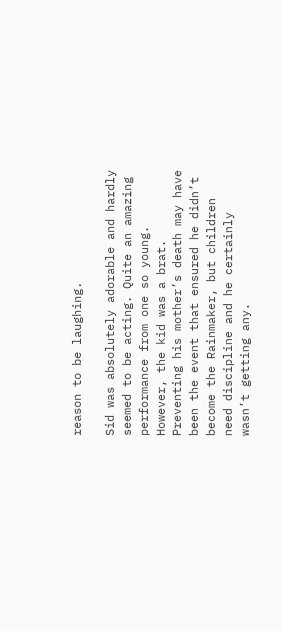reason to be laughing.

Sid was absolutely adorable and hardly seemed to be acting. Quite an amazing performance from one so young. However, the kid was a brat. Preventing his mother’s death may have been the event that ensured he didn’t become the Rainmaker, but children need discipline and he certainly wasn’t getting any.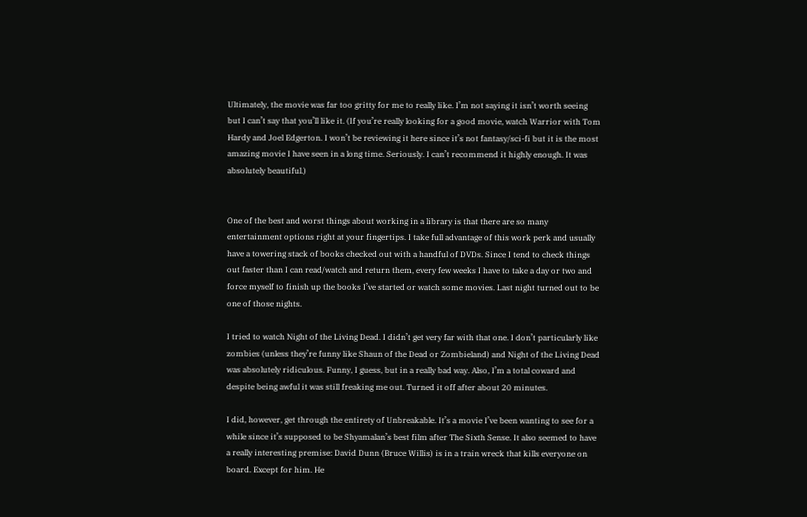Ultimately, the movie was far too gritty for me to really like. I’m not saying it isn’t worth seeing but I can’t say that you’ll like it. (If you’re really looking for a good movie, watch Warrior with Tom Hardy and Joel Edgerton. I won’t be reviewing it here since it’s not fantasy/sci-fi but it is the most amazing movie I have seen in a long time. Seriously. I can’t recommend it highly enough. It was absolutely beautiful.)


One of the best and worst things about working in a library is that there are so many entertainment options right at your fingertips. I take full advantage of this work perk and usually have a towering stack of books checked out with a handful of DVDs. Since I tend to check things out faster than I can read/watch and return them, every few weeks I have to take a day or two and force myself to finish up the books I’ve started or watch some movies. Last night turned out to be one of those nights.

I tried to watch Night of the Living Dead. I didn’t get very far with that one. I don’t particularly like zombies (unless they’re funny like Shaun of the Dead or Zombieland) and Night of the Living Dead was absolutely ridiculous. Funny, I guess, but in a really bad way. Also, I’m a total coward and despite being awful it was still freaking me out. Turned it off after about 20 minutes.

I did, however, get through the entirety of Unbreakable. It’s a movie I’ve been wanting to see for a while since it’s supposed to be Shyamalan’s best film after The Sixth Sense. It also seemed to have a really interesting premise: David Dunn (Bruce Willis) is in a train wreck that kills everyone on board. Except for him. He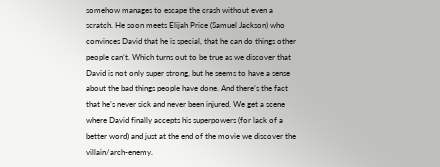somehow manages to escape the crash without even a scratch. He soon meets Elijah Price (Samuel Jackson) who convinces David that he is special, that he can do things other people can’t. Which turns out to be true as we discover that David is not only super strong, but he seems to have a sense about the bad things people have done. And there’s the fact that he’s never sick and never been injured. We get a scene where David finally accepts his superpowers (for lack of a better word) and just at the end of the movie we discover the villain/arch-enemy.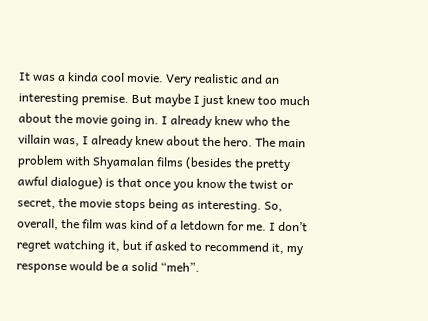It was a kinda cool movie. Very realistic and an interesting premise. But maybe I just knew too much about the movie going in. I already knew who the villain was, I already knew about the hero. The main problem with Shyamalan films (besides the pretty awful dialogue) is that once you know the twist or secret, the movie stops being as interesting. So, overall, the film was kind of a letdown for me. I don’t regret watching it, but if asked to recommend it, my response would be a solid “meh”.